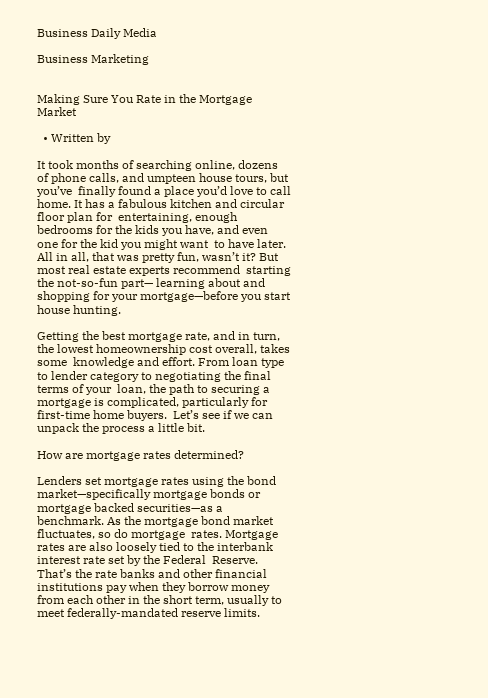Business Daily Media

Business Marketing


Making Sure You Rate in the Mortgage Market

  • Written by

It took months of searching online, dozens of phone calls, and umpteen house tours, but you’ve  finally found a place you’d love to call home. It has a fabulous kitchen and circular floor plan for  entertaining, enough bedrooms for the kids you have, and even one for the kid you might want  to have later. All in all, that was pretty fun, wasn’t it? But most real estate experts recommend  starting the not-so-fun part— learning about and shopping for your mortgage—before you start  house hunting.

Getting the best mortgage rate, and in turn, the lowest homeownership cost overall, takes some  knowledge and effort. From loan type to lender category to negotiating the final terms of your  loan, the path to securing a mortgage is complicated, particularly for first-time home buyers.  Let’s see if we can unpack the process a little bit.

How are mortgage rates determined?

Lenders set mortgage rates using the bond market—specifically mortgage bonds or mortgage backed securities—as a benchmark. As the mortgage bond market fluctuates, so do mortgage  rates. Mortgage rates are also loosely tied to the interbank interest rate set by the Federal  Reserve. That’s the rate banks and other financial institutions pay when they borrow money  from each other in the short term, usually to meet federally-mandated reserve limits.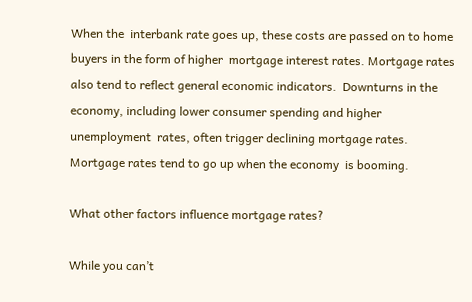When the  interbank rate goes up, these costs are passed on to home buyers in the form of higher  mortgage interest rates. Mortgage rates also tend to reflect general economic indicators.  Downturns in the economy, including lower consumer spending and higher unemployment  rates, often trigger declining mortgage rates. Mortgage rates tend to go up when the economy  is booming.

What other factors influence mortgage rates?

While you can’t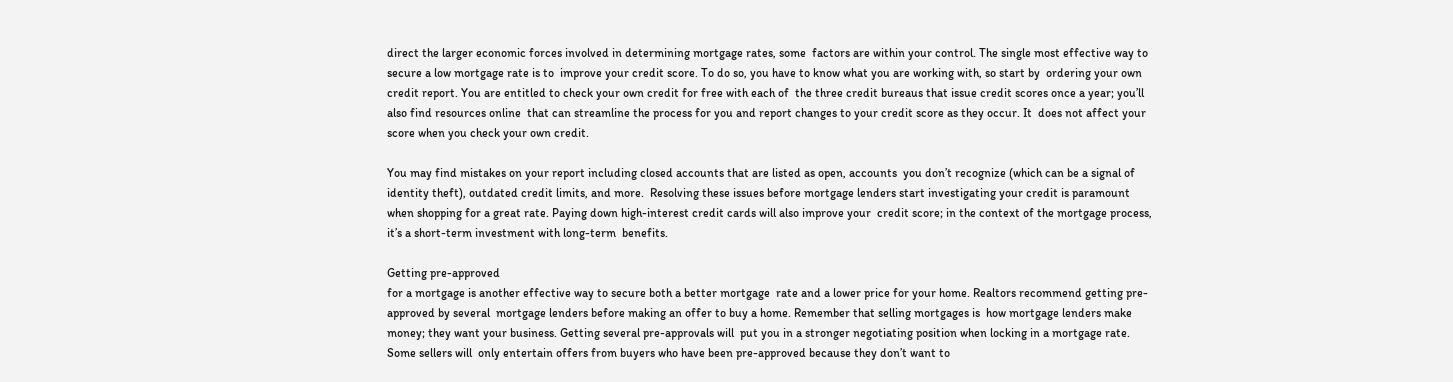direct the larger economic forces involved in determining mortgage rates, some  factors are within your control. The single most effective way to secure a low mortgage rate is to  improve your credit score. To do so, you have to know what you are working with, so start by  ordering your own credit report. You are entitled to check your own credit for free with each of  the three credit bureaus that issue credit scores once a year; you’ll also find resources online  that can streamline the process for you and report changes to your credit score as they occur. It  does not affect your score when you check your own credit.

You may find mistakes on your report including closed accounts that are listed as open, accounts  you don’t recognize (which can be a signal of identity theft), outdated credit limits, and more.  Resolving these issues before mortgage lenders start investigating your credit is paramount  when shopping for a great rate. Paying down high-interest credit cards will also improve your  credit score; in the context of the mortgage process, it’s a short-term investment with long-term  benefits.

Getting pre-approved
for a mortgage is another effective way to secure both a better mortgage  rate and a lower price for your home. Realtors recommend getting pre-approved by several  mortgage lenders before making an offer to buy a home. Remember that selling mortgages is  how mortgage lenders make money; they want your business. Getting several pre-approvals will  put you in a stronger negotiating position when locking in a mortgage rate. Some sellers will  only entertain offers from buyers who have been pre-approved because they don’t want to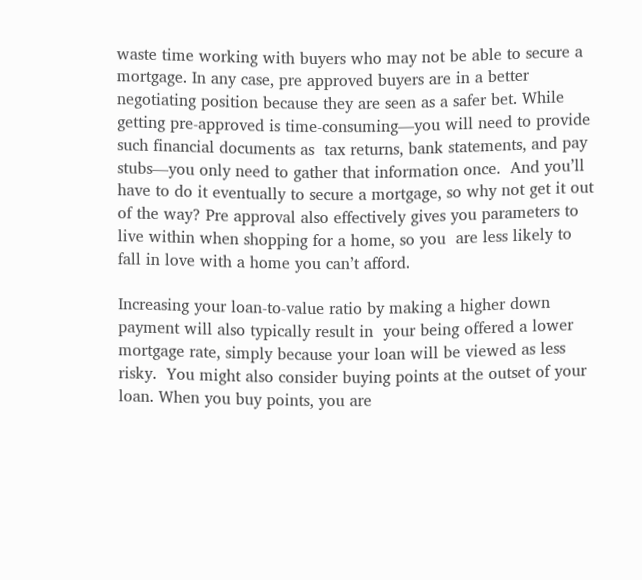waste time working with buyers who may not be able to secure a mortgage. In any case, pre approved buyers are in a better negotiating position because they are seen as a safer bet. While  getting pre-approved is time-consuming—you will need to provide such financial documents as  tax returns, bank statements, and pay stubs—you only need to gather that information once.  And you’ll have to do it eventually to secure a mortgage, so why not get it out of the way? Pre approval also effectively gives you parameters to live within when shopping for a home, so you  are less likely to fall in love with a home you can’t afford.

Increasing your loan-to-value ratio by making a higher down payment will also typically result in  your being offered a lower mortgage rate, simply because your loan will be viewed as less risky.  You might also consider buying points at the outset of your loan. When you buy points, you are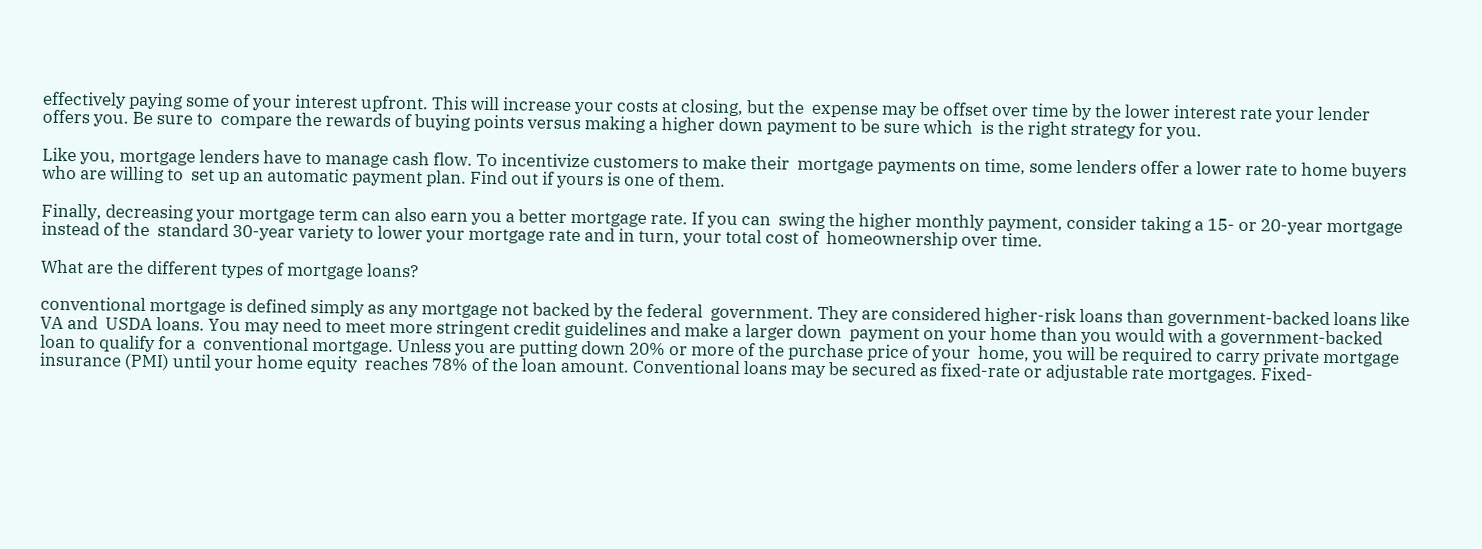effectively paying some of your interest upfront. This will increase your costs at closing, but the  expense may be offset over time by the lower interest rate your lender offers you. Be sure to  compare the rewards of buying points versus making a higher down payment to be sure which  is the right strategy for you.

Like you, mortgage lenders have to manage cash flow. To incentivize customers to make their  mortgage payments on time, some lenders offer a lower rate to home buyers who are willing to  set up an automatic payment plan. Find out if yours is one of them.

Finally, decreasing your mortgage term can also earn you a better mortgage rate. If you can  swing the higher monthly payment, consider taking a 15- or 20-year mortgage instead of the  standard 30-year variety to lower your mortgage rate and in turn, your total cost of  homeownership over time.

What are the different types of mortgage loans?

conventional mortgage is defined simply as any mortgage not backed by the federal  government. They are considered higher-risk loans than government-backed loans like VA and  USDA loans. You may need to meet more stringent credit guidelines and make a larger down  payment on your home than you would with a government-backed loan to qualify for a  conventional mortgage. Unless you are putting down 20% or more of the purchase price of your  home, you will be required to carry private mortgage insurance (PMI) until your home equity  reaches 78% of the loan amount. Conventional loans may be secured as fixed-rate or adjustable rate mortgages. Fixed-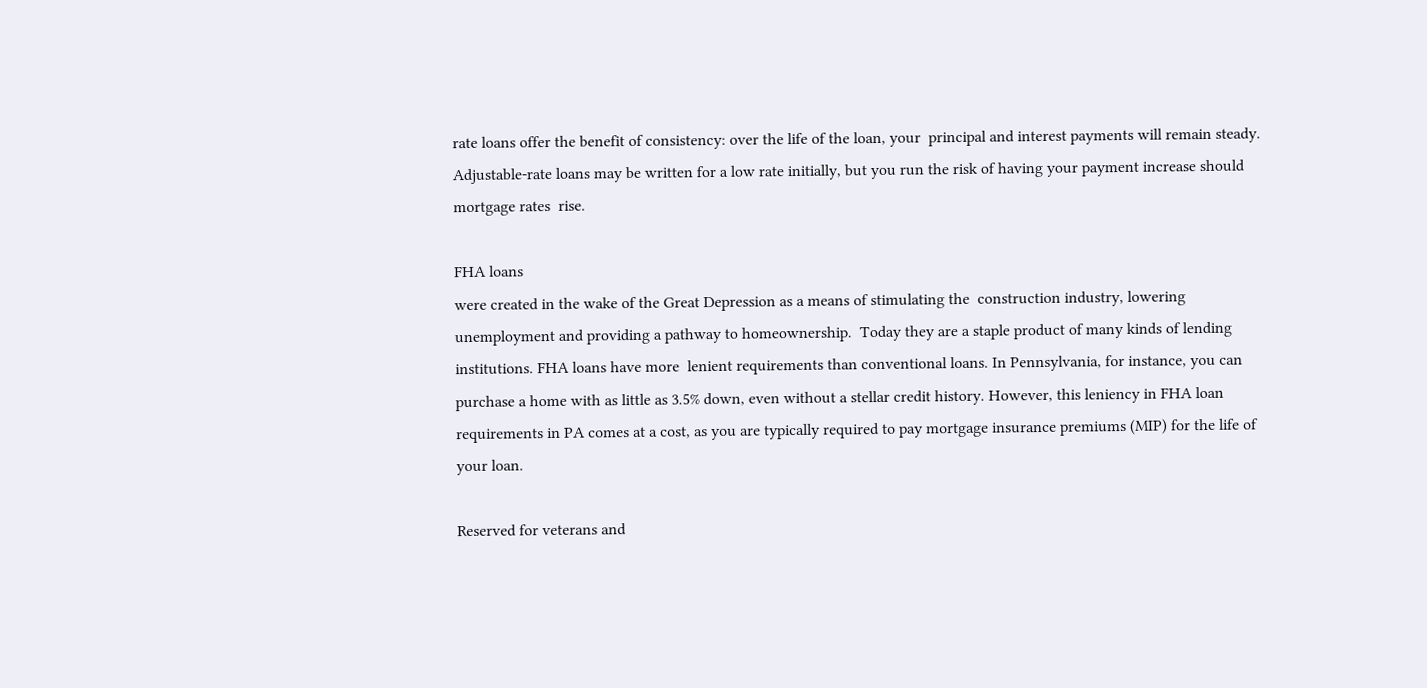rate loans offer the benefit of consistency: over the life of the loan, your  principal and interest payments will remain steady. Adjustable-rate loans may be written for a low rate initially, but you run the risk of having your payment increase should mortgage rates  rise.

FHA loans
were created in the wake of the Great Depression as a means of stimulating the  construction industry, lowering unemployment and providing a pathway to homeownership.  Today they are a staple product of many kinds of lending institutions. FHA loans have more  lenient requirements than conventional loans. In Pennsylvania, for instance, you can purchase a home with as little as 3.5% down, even without a stellar credit history. However, this leniency in FHA loan requirements in PA comes at a cost, as you are typically required to pay mortgage insurance premiums (MIP) for the life of your loan.

Reserved for veterans and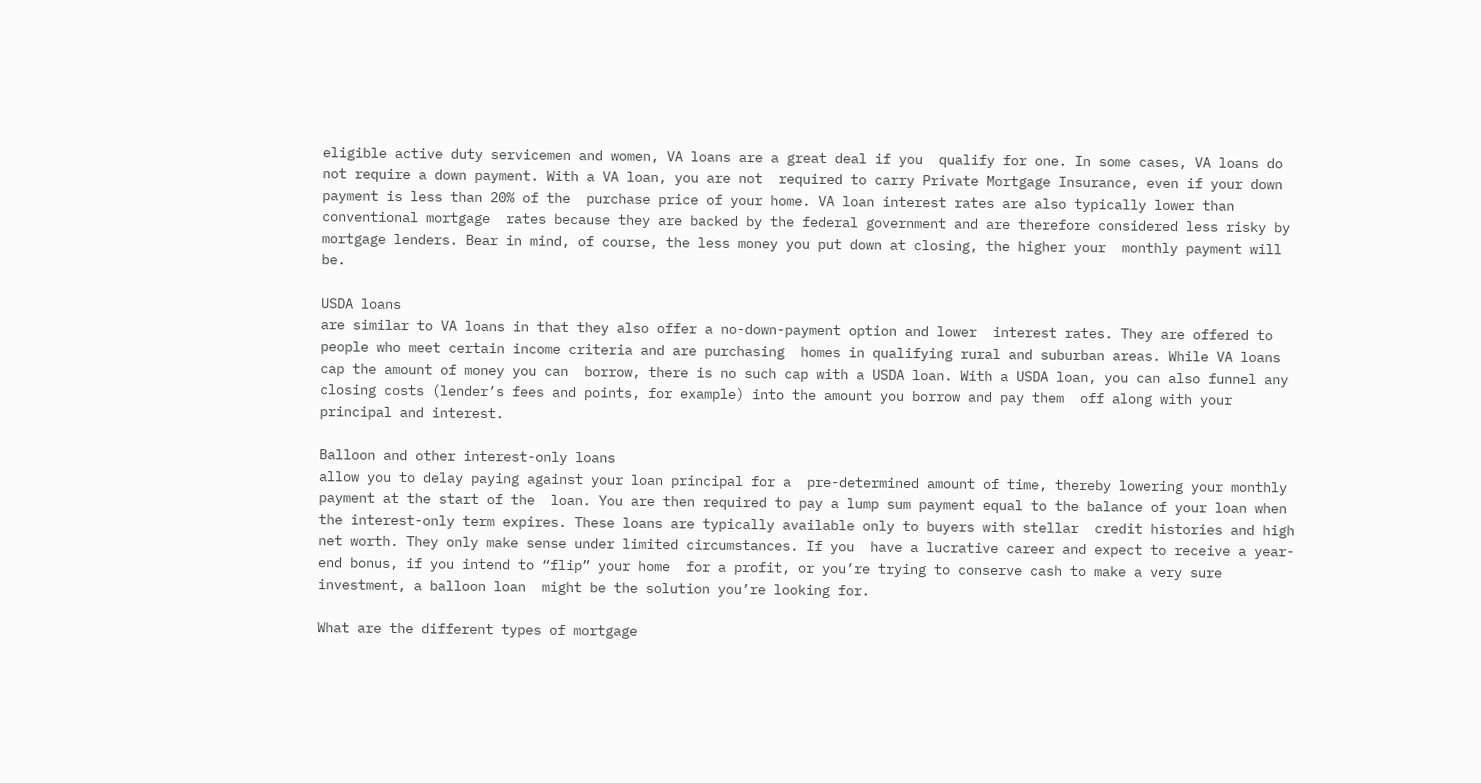eligible active duty servicemen and women, VA loans are a great deal if you  qualify for one. In some cases, VA loans do not require a down payment. With a VA loan, you are not  required to carry Private Mortgage Insurance, even if your down payment is less than 20% of the  purchase price of your home. VA loan interest rates are also typically lower than conventional mortgage  rates because they are backed by the federal government and are therefore considered less risky by  mortgage lenders. Bear in mind, of course, the less money you put down at closing, the higher your  monthly payment will be.

USDA loans
are similar to VA loans in that they also offer a no-down-payment option and lower  interest rates. They are offered to people who meet certain income criteria and are purchasing  homes in qualifying rural and suburban areas. While VA loans cap the amount of money you can  borrow, there is no such cap with a USDA loan. With a USDA loan, you can also funnel any  closing costs (lender’s fees and points, for example) into the amount you borrow and pay them  off along with your principal and interest.

Balloon and other interest-only loans
allow you to delay paying against your loan principal for a  pre-determined amount of time, thereby lowering your monthly payment at the start of the  loan. You are then required to pay a lump sum payment equal to the balance of your loan when  the interest-only term expires. These loans are typically available only to buyers with stellar  credit histories and high net worth. They only make sense under limited circumstances. If you  have a lucrative career and expect to receive a year-end bonus, if you intend to “flip” your home  for a profit, or you’re trying to conserve cash to make a very sure investment, a balloon loan  might be the solution you’re looking for.

What are the different types of mortgage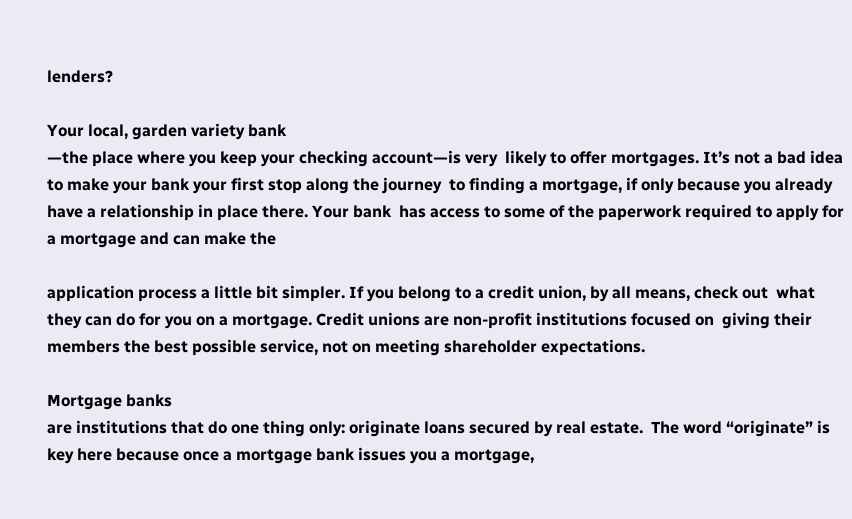lenders?

Your local, garden variety bank
—the place where you keep your checking account—is very  likely to offer mortgages. It’s not a bad idea to make your bank your first stop along the journey  to finding a mortgage, if only because you already have a relationship in place there. Your bank  has access to some of the paperwork required to apply for a mortgage and can make the

application process a little bit simpler. If you belong to a credit union, by all means, check out  what they can do for you on a mortgage. Credit unions are non-profit institutions focused on  giving their members the best possible service, not on meeting shareholder expectations.

Mortgage banks
are institutions that do one thing only: originate loans secured by real estate.  The word “originate” is key here because once a mortgage bank issues you a mortgage,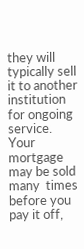they will  typically sell it to another institution for ongoing service. Your mortgage may be sold many  times before you pay it off,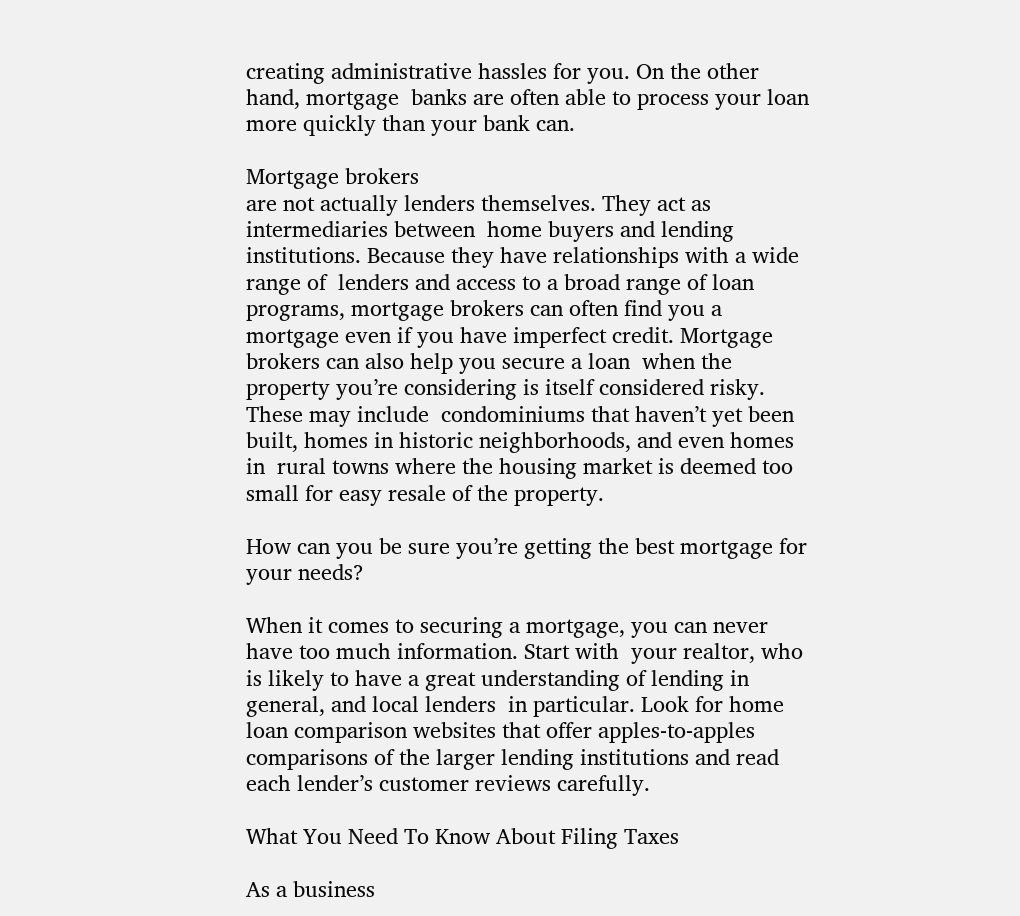creating administrative hassles for you. On the other hand, mortgage  banks are often able to process your loan more quickly than your bank can.

Mortgage brokers
are not actually lenders themselves. They act as intermediaries between  home buyers and lending institutions. Because they have relationships with a wide range of  lenders and access to a broad range of loan programs, mortgage brokers can often find you a  mortgage even if you have imperfect credit. Mortgage brokers can also help you secure a loan  when the property you’re considering is itself considered risky. These may include  condominiums that haven’t yet been built, homes in historic neighborhoods, and even homes in  rural towns where the housing market is deemed too small for easy resale of the property.

How can you be sure you’re getting the best mortgage for your needs?

When it comes to securing a mortgage, you can never have too much information. Start with  your realtor, who is likely to have a great understanding of lending in general, and local lenders  in particular. Look for home loan comparison websites that offer apples-to-apples comparisons of the larger lending institutions and read each lender’s customer reviews carefully.

What You Need To Know About Filing Taxes

As a business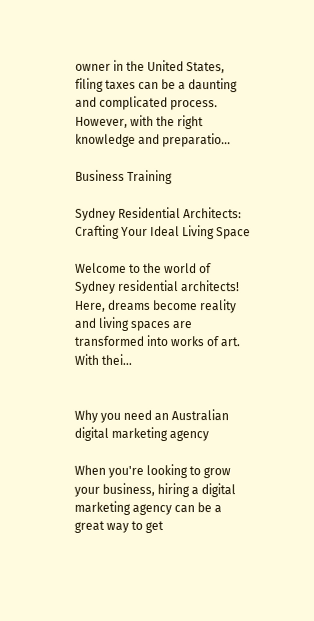owner in the United States, filing taxes can be a daunting and complicated process. However, with the right knowledge and preparatio...

Business Training

Sydney Residential Architects: Crafting Your Ideal Living Space

Welcome to the world of Sydney residential architects! Here, dreams become reality and living spaces are transformed into works of art. With thei...


Why you need an Australian digital marketing agency

When you're looking to grow your business, hiring a digital marketing agency can be a great way to get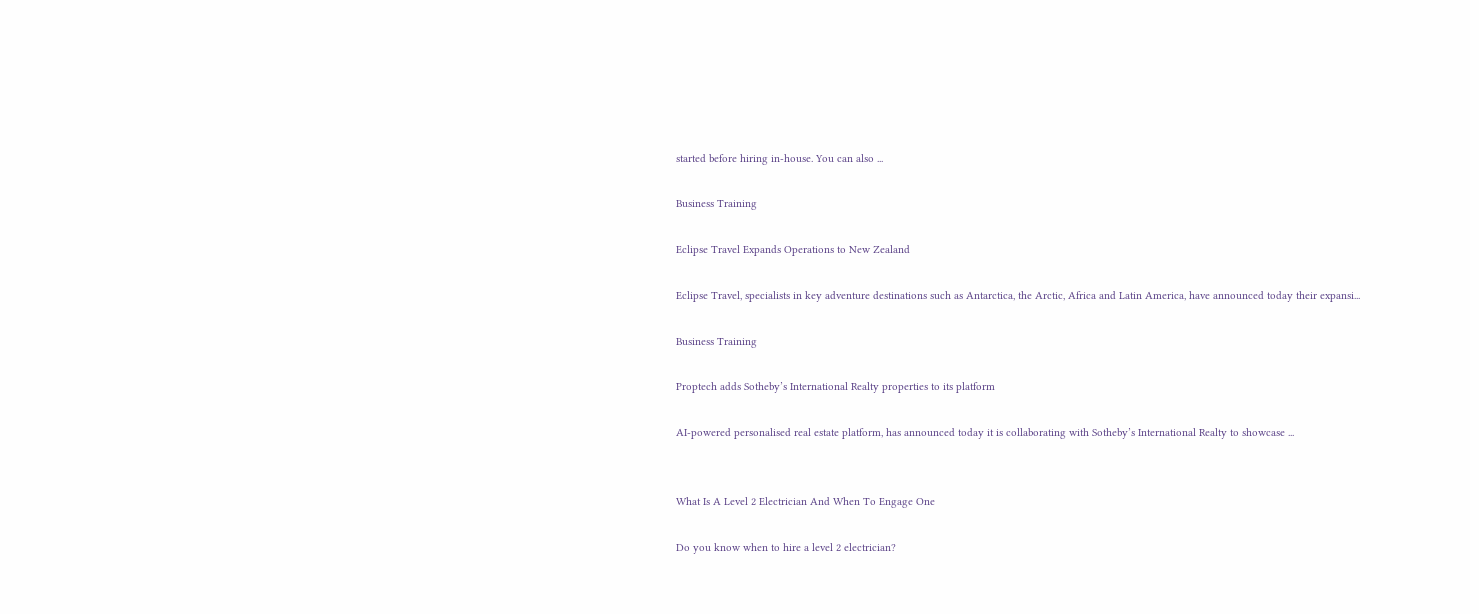started before hiring in-house. You can also ...

Business Training

Eclipse Travel Expands Operations to New Zealand

Eclipse Travel, specialists in key adventure destinations such as Antarctica, the Arctic, Africa and Latin America, have announced today their expansi...

Business Training

Proptech adds Sotheby’s International Realty properties to its platform

AI-powered personalised real estate platform, has announced today it is collaborating with Sotheby’s International Realty to showcase ...


What Is A Level 2 Electrician And When To Engage One

Do you know when to hire a level 2 electrician?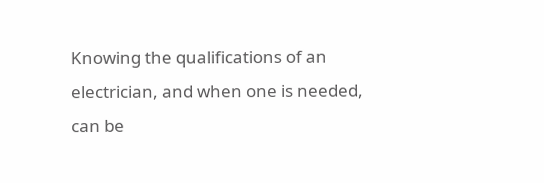Knowing the qualifications of an electrician, and when one is needed, can be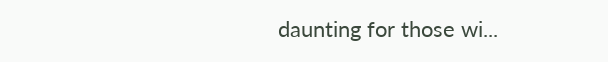daunting for those wi...